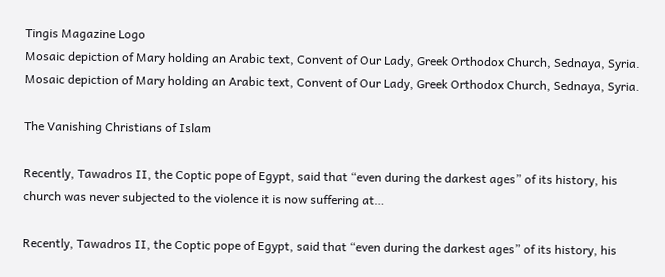Tingis Magazine Logo
Mosaic depiction of Mary holding an Arabic text, Convent of Our Lady, Greek Orthodox Church, Sednaya, Syria.
Mosaic depiction of Mary holding an Arabic text, Convent of Our Lady, Greek Orthodox Church, Sednaya, Syria.

The Vanishing Christians of Islam

Recently, Tawadros II, the Coptic pope of Egypt, said that “even during the darkest ages” of its history, his church was never subjected to the violence it is now suffering at…

Recently, Tawadros II, the Coptic pope of Egypt, said that “even during the darkest ages” of its history, his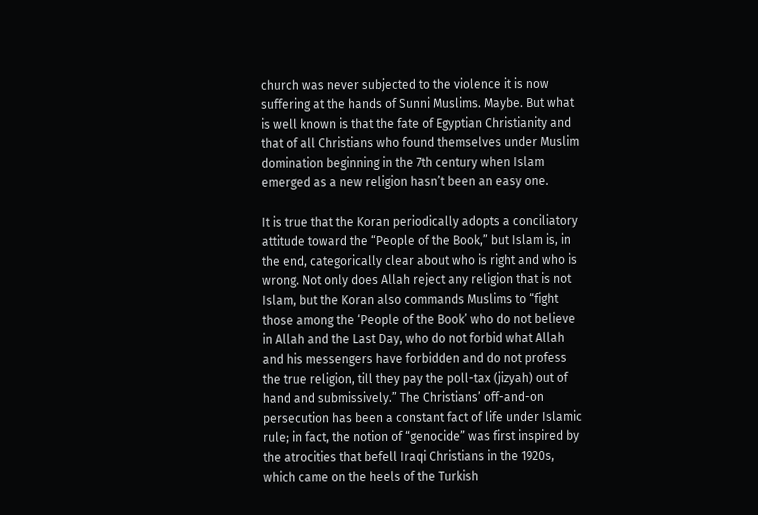church was never subjected to the violence it is now suffering at the hands of Sunni Muslims. Maybe. But what is well known is that the fate of Egyptian Christianity and that of all Christians who found themselves under Muslim domination beginning in the 7th century when Islam emerged as a new religion hasn’t been an easy one.

It is true that the Koran periodically adopts a conciliatory attitude toward the “People of the Book,” but Islam is, in the end, categorically clear about who is right and who is wrong. Not only does Allah reject any religion that is not Islam, but the Koran also commands Muslims to “fight those among the ‘People of the Book’ who do not believe in Allah and the Last Day, who do not forbid what Allah and his messengers have forbidden and do not profess the true religion, till they pay the poll-tax (jizyah) out of hand and submissively.” The Christians’ off-and-on persecution has been a constant fact of life under Islamic rule; in fact, the notion of “genocide” was first inspired by the atrocities that befell Iraqi Christians in the 1920s, which came on the heels of the Turkish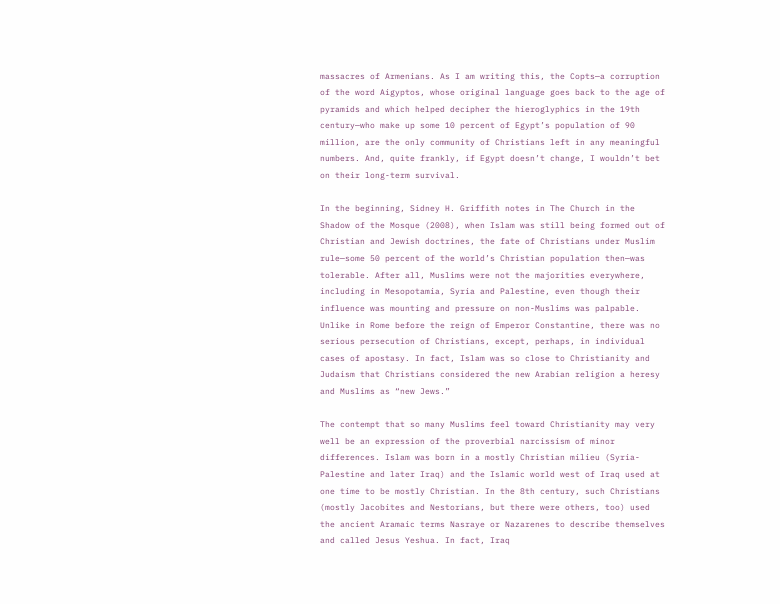massacres of Armenians. As I am writing this, the Copts—a corruption of the word Aigyptos, whose original language goes back to the age of pyramids and which helped decipher the hieroglyphics in the 19th century—who make up some 10 percent of Egypt’s population of 90 million, are the only community of Christians left in any meaningful numbers. And, quite frankly, if Egypt doesn’t change, I wouldn’t bet on their long-term survival.

In the beginning, Sidney H. Griffith notes in The Church in the Shadow of the Mosque (2008), when Islam was still being formed out of Christian and Jewish doctrines, the fate of Christians under Muslim rule—some 50 percent of the world’s Christian population then—was tolerable. After all, Muslims were not the majorities everywhere, including in Mesopotamia, Syria and Palestine, even though their influence was mounting and pressure on non-Muslims was palpable. Unlike in Rome before the reign of Emperor Constantine, there was no serious persecution of Christians, except, perhaps, in individual cases of apostasy. In fact, Islam was so close to Christianity and Judaism that Christians considered the new Arabian religion a heresy and Muslims as “new Jews.”

The contempt that so many Muslims feel toward Christianity may very well be an expression of the proverbial narcissism of minor differences. Islam was born in a mostly Christian milieu (Syria-Palestine and later Iraq) and the Islamic world west of Iraq used at one time to be mostly Christian. In the 8th century, such Christians (mostly Jacobites and Nestorians, but there were others, too) used the ancient Aramaic terms Nasraye or Nazarenes to describe themselves and called Jesus Yeshua. In fact, Iraq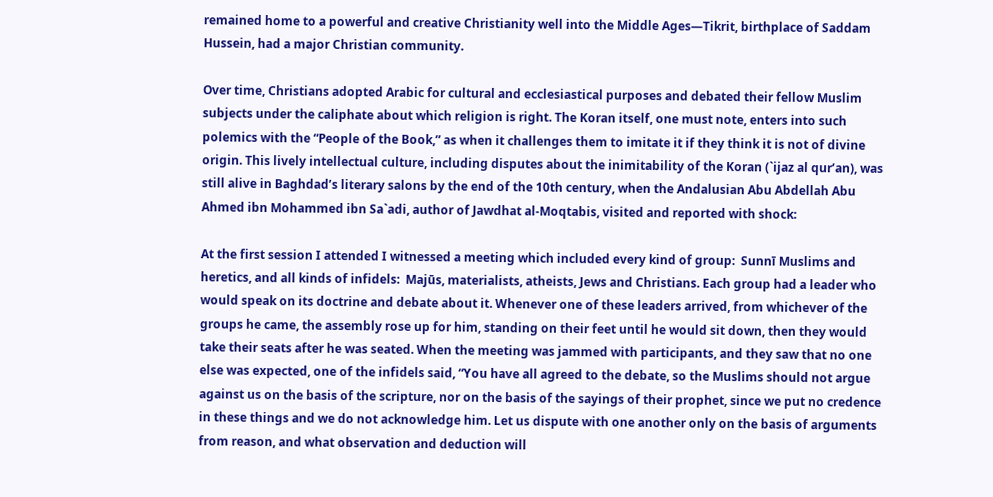remained home to a powerful and creative Christianity well into the Middle Ages—Tikrit, birthplace of Saddam Hussein, had a major Christian community.

Over time, Christians adopted Arabic for cultural and ecclesiastical purposes and debated their fellow Muslim subjects under the caliphate about which religion is right. The Koran itself, one must note, enters into such polemics with the “People of the Book,” as when it challenges them to imitate it if they think it is not of divine origin. This lively intellectual culture, including disputes about the inimitability of the Koran (`ijaz al qur’an), was still alive in Baghdad’s literary salons by the end of the 10th century, when the Andalusian Abu Abdellah Abu Ahmed ibn Mohammed ibn Sa`adi, author of Jawdhat al-Moqtabis, visited and reported with shock:

At the first session I attended I witnessed a meeting which included every kind of group:  Sunnī Muslims and heretics, and all kinds of infidels:  Majūs, materialists, atheists, Jews and Christians. Each group had a leader who would speak on its doctrine and debate about it. Whenever one of these leaders arrived, from whichever of the groups he came, the assembly rose up for him, standing on their feet until he would sit down, then they would take their seats after he was seated. When the meeting was jammed with participants, and they saw that no one else was expected, one of the infidels said, “You have all agreed to the debate, so the Muslims should not argue against us on the basis of the scripture, nor on the basis of the sayings of their prophet, since we put no credence in these things and we do not acknowledge him. Let us dispute with one another only on the basis of arguments from reason, and what observation and deduction will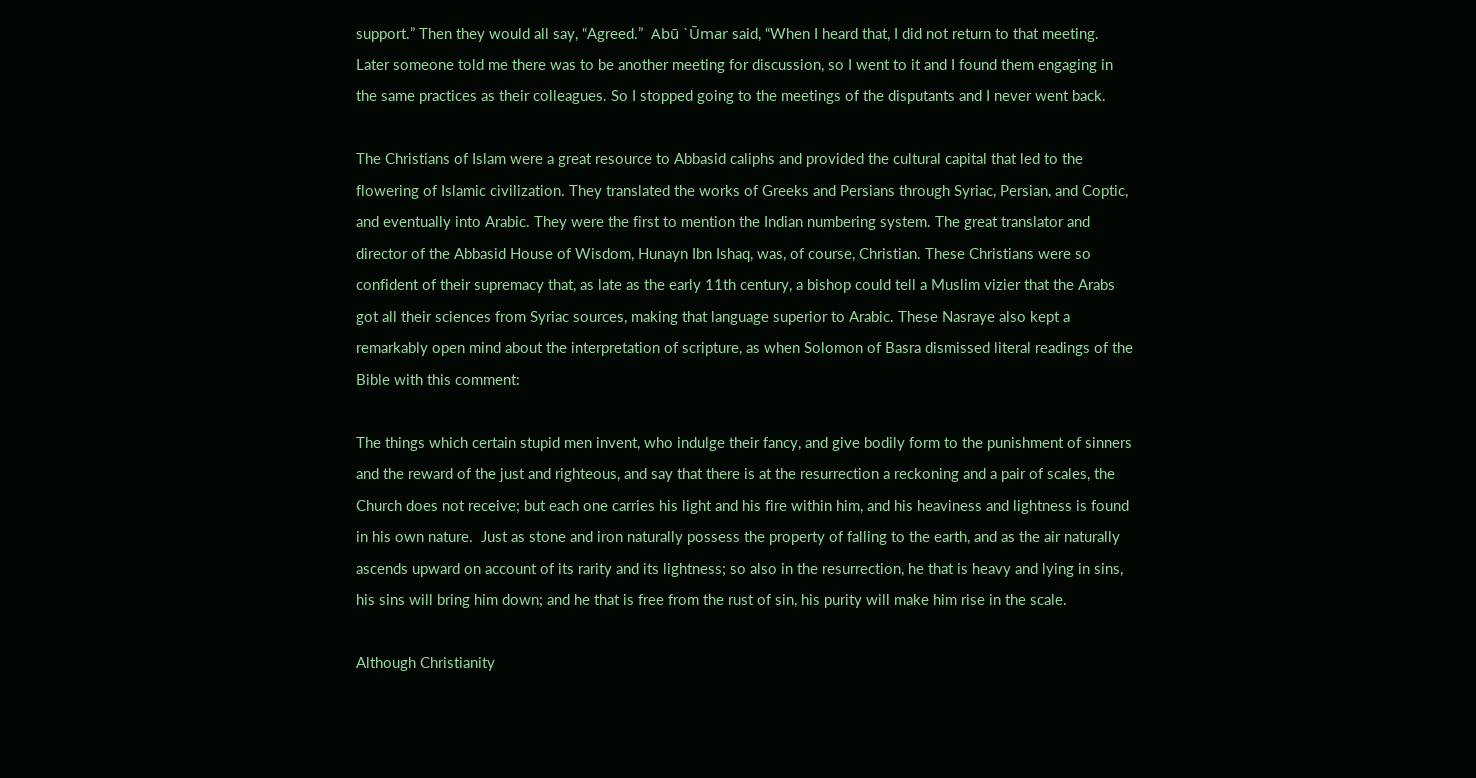support.” Then they would all say, “Agreed.”  Abū `Ūmar said, “When I heard that, I did not return to that meeting.  Later someone told me there was to be another meeting for discussion, so I went to it and I found them engaging in the same practices as their colleagues. So I stopped going to the meetings of the disputants and I never went back.

The Christians of Islam were a great resource to Abbasid caliphs and provided the cultural capital that led to the flowering of Islamic civilization. They translated the works of Greeks and Persians through Syriac, Persian, and Coptic, and eventually into Arabic. They were the first to mention the Indian numbering system. The great translator and director of the Abbasid House of Wisdom, Hunayn Ibn Ishaq, was, of course, Christian. These Christians were so confident of their supremacy that, as late as the early 11th century, a bishop could tell a Muslim vizier that the Arabs got all their sciences from Syriac sources, making that language superior to Arabic. These Nasraye also kept a remarkably open mind about the interpretation of scripture, as when Solomon of Basra dismissed literal readings of the Bible with this comment:

The things which certain stupid men invent, who indulge their fancy, and give bodily form to the punishment of sinners and the reward of the just and righteous, and say that there is at the resurrection a reckoning and a pair of scales, the Church does not receive; but each one carries his light and his fire within him, and his heaviness and lightness is found in his own nature.  Just as stone and iron naturally possess the property of falling to the earth, and as the air naturally ascends upward on account of its rarity and its lightness; so also in the resurrection, he that is heavy and lying in sins, his sins will bring him down; and he that is free from the rust of sin, his purity will make him rise in the scale.

Although Christianity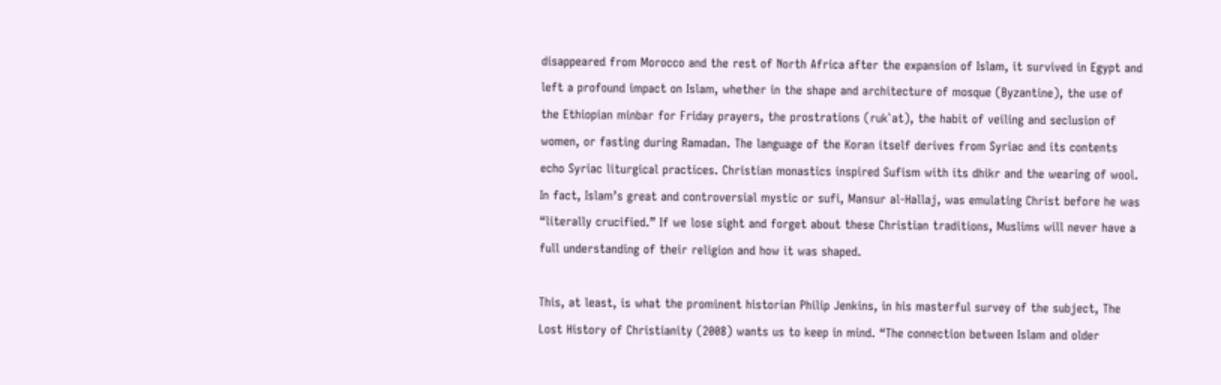disappeared from Morocco and the rest of North Africa after the expansion of Islam, it survived in Egypt and left a profound impact on Islam, whether in the shape and architecture of mosque (Byzantine), the use of the Ethiopian minbar for Friday prayers, the prostrations (ruk`at), the habit of veiling and seclusion of women, or fasting during Ramadan. The language of the Koran itself derives from Syriac and its contents echo Syriac liturgical practices. Christian monastics inspired Sufism with its dhikr and the wearing of wool. In fact, Islam’s great and controversial mystic or sufi, Mansur al-Hallaj, was emulating Christ before he was “literally crucified.” If we lose sight and forget about these Christian traditions, Muslims will never have a full understanding of their religion and how it was shaped.

This, at least, is what the prominent historian Philip Jenkins, in his masterful survey of the subject, The Lost History of Christianity (2008) wants us to keep in mind. “The connection between Islam and older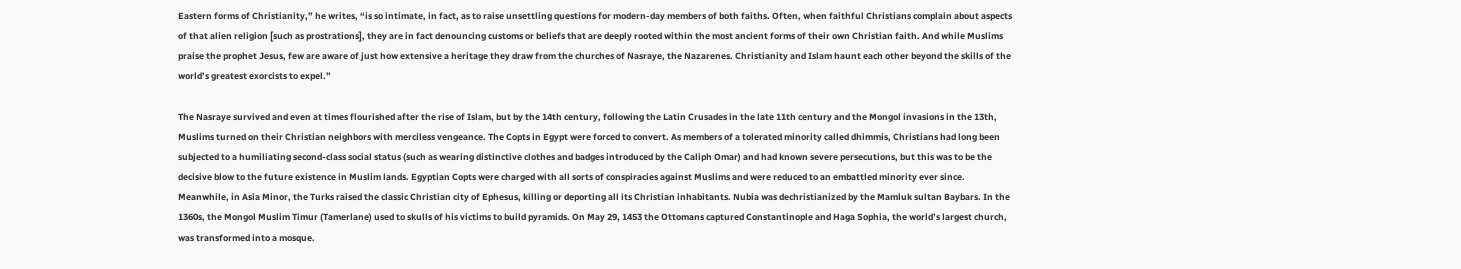Eastern forms of Christianity,” he writes, “is so intimate, in fact, as to raise unsettling questions for modern-day members of both faiths. Often, when faithful Christians complain about aspects of that alien religion [such as prostrations], they are in fact denouncing customs or beliefs that are deeply rooted within the most ancient forms of their own Christian faith. And while Muslims praise the prophet Jesus, few are aware of just how extensive a heritage they draw from the churches of Nasraye, the Nazarenes. Christianity and Islam haunt each other beyond the skills of the world’s greatest exorcists to expel.”

The Nasraye survived and even at times flourished after the rise of Islam, but by the 14th century, following the Latin Crusades in the late 11th century and the Mongol invasions in the 13th, Muslims turned on their Christian neighbors with merciless vengeance. The Copts in Egypt were forced to convert. As members of a tolerated minority called dhimmis, Christians had long been subjected to a humiliating second-class social status (such as wearing distinctive clothes and badges introduced by the Caliph Omar) and had known severe persecutions, but this was to be the decisive blow to the future existence in Muslim lands. Egyptian Copts were charged with all sorts of conspiracies against Muslims and were reduced to an embattled minority ever since. Meanwhile, in Asia Minor, the Turks raised the classic Christian city of Ephesus, killing or deporting all its Christian inhabitants. Nubia was dechristianized by the Mamluk sultan Baybars. In the 1360s, the Mongol Muslim Timur (Tamerlane) used to skulls of his victims to build pyramids. On May 29, 1453 the Ottomans captured Constantinople and Haga Sophia, the world’s largest church, was transformed into a mosque.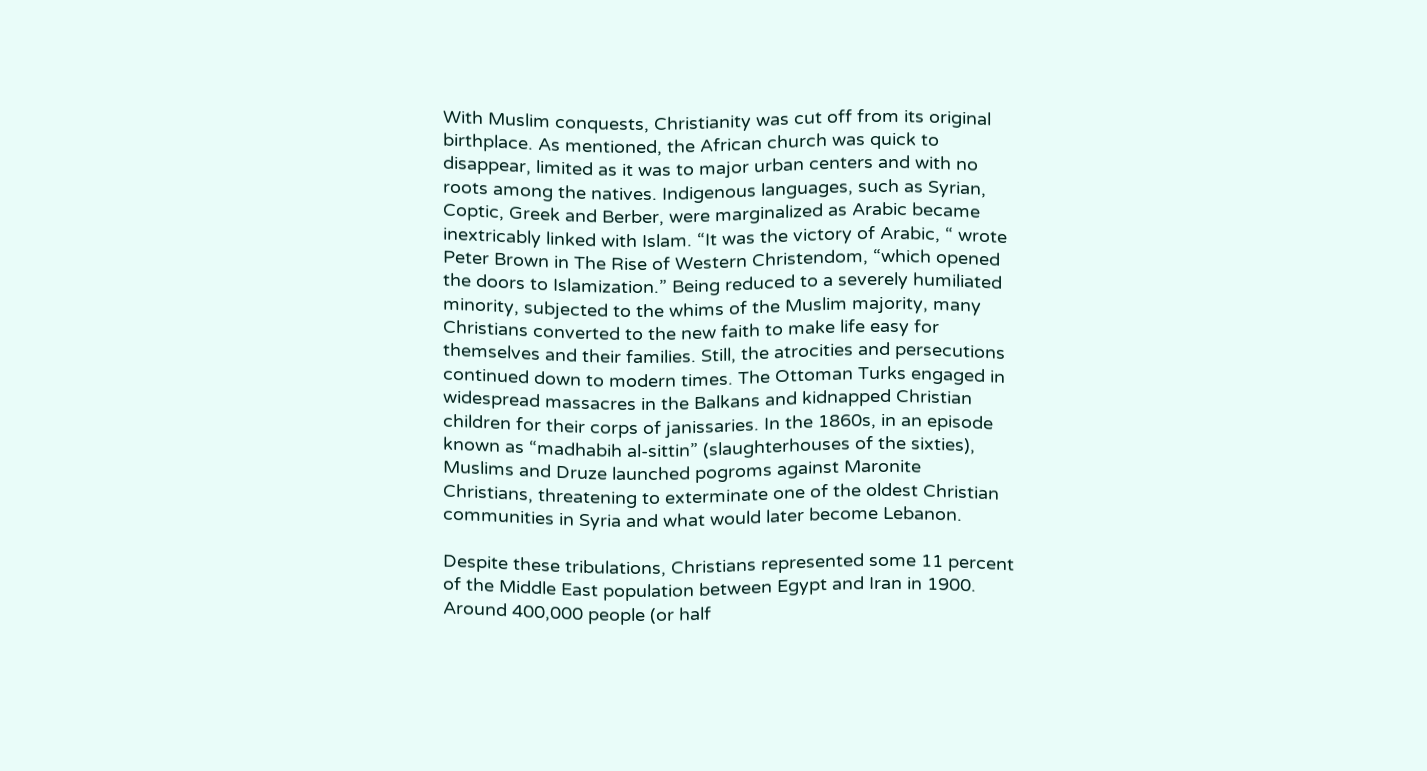With Muslim conquests, Christianity was cut off from its original birthplace. As mentioned, the African church was quick to disappear, limited as it was to major urban centers and with no roots among the natives. Indigenous languages, such as Syrian, Coptic, Greek and Berber, were marginalized as Arabic became inextricably linked with Islam. “It was the victory of Arabic, “ wrote Peter Brown in The Rise of Western Christendom, “which opened the doors to Islamization.” Being reduced to a severely humiliated minority, subjected to the whims of the Muslim majority, many Christians converted to the new faith to make life easy for themselves and their families. Still, the atrocities and persecutions continued down to modern times. The Ottoman Turks engaged in widespread massacres in the Balkans and kidnapped Christian children for their corps of janissaries. In the 1860s, in an episode known as “madhabih al-sittin” (slaughterhouses of the sixties), Muslims and Druze launched pogroms against Maronite Christians, threatening to exterminate one of the oldest Christian communities in Syria and what would later become Lebanon.

Despite these tribulations, Christians represented some 11 percent of the Middle East population between Egypt and Iran in 1900. Around 400,000 people (or half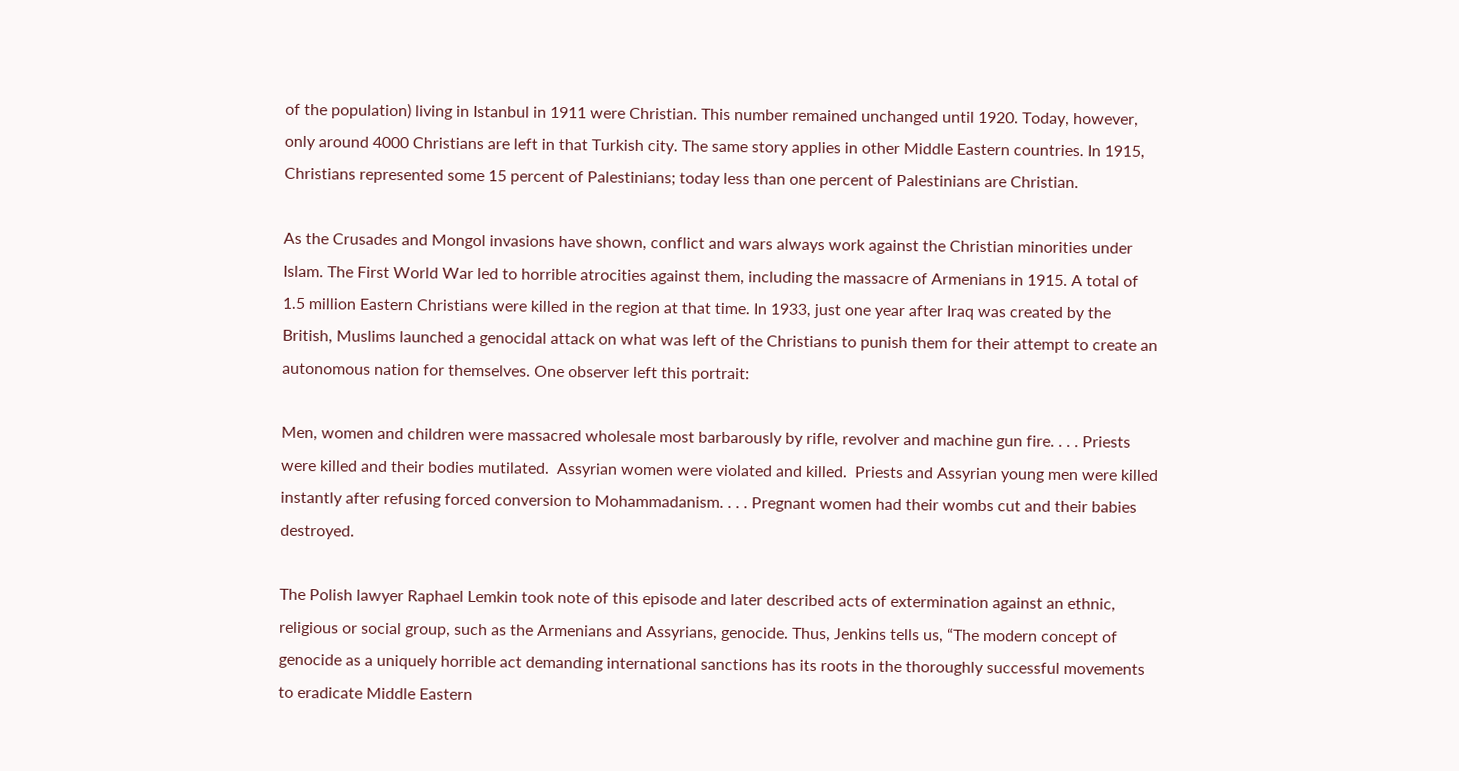of the population) living in Istanbul in 1911 were Christian. This number remained unchanged until 1920. Today, however, only around 4000 Christians are left in that Turkish city. The same story applies in other Middle Eastern countries. In 1915, Christians represented some 15 percent of Palestinians; today less than one percent of Palestinians are Christian.

As the Crusades and Mongol invasions have shown, conflict and wars always work against the Christian minorities under Islam. The First World War led to horrible atrocities against them, including the massacre of Armenians in 1915. A total of 1.5 million Eastern Christians were killed in the region at that time. In 1933, just one year after Iraq was created by the British, Muslims launched a genocidal attack on what was left of the Christians to punish them for their attempt to create an autonomous nation for themselves. One observer left this portrait:

Men, women and children were massacred wholesale most barbarously by rifle, revolver and machine gun fire. . . . Priests were killed and their bodies mutilated.  Assyrian women were violated and killed.  Priests and Assyrian young men were killed instantly after refusing forced conversion to Mohammadanism. . . . Pregnant women had their wombs cut and their babies destroyed.

The Polish lawyer Raphael Lemkin took note of this episode and later described acts of extermination against an ethnic, religious or social group, such as the Armenians and Assyrians, genocide. Thus, Jenkins tells us, “The modern concept of genocide as a uniquely horrible act demanding international sanctions has its roots in the thoroughly successful movements to eradicate Middle Eastern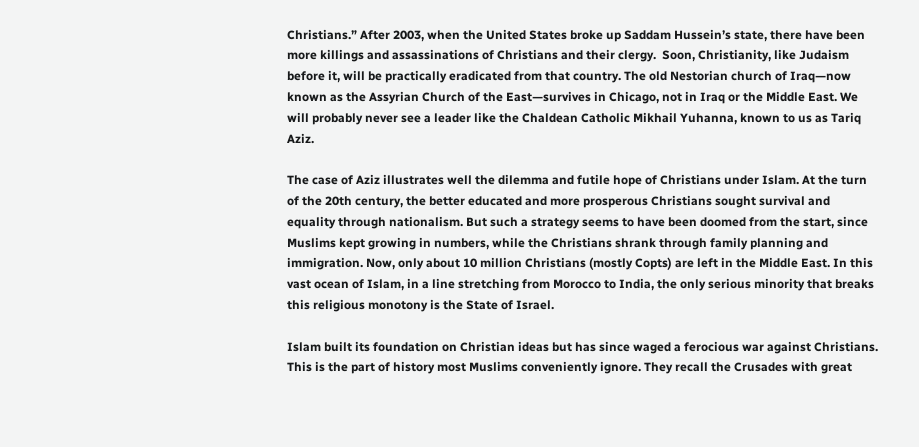Christians.” After 2003, when the United States broke up Saddam Hussein’s state, there have been more killings and assassinations of Christians and their clergy.  Soon, Christianity, like Judaism before it, will be practically eradicated from that country. The old Nestorian church of Iraq—now known as the Assyrian Church of the East—survives in Chicago, not in Iraq or the Middle East. We will probably never see a leader like the Chaldean Catholic Mikhail Yuhanna, known to us as Tariq Aziz.

The case of Aziz illustrates well the dilemma and futile hope of Christians under Islam. At the turn of the 20th century, the better educated and more prosperous Christians sought survival and equality through nationalism. But such a strategy seems to have been doomed from the start, since Muslims kept growing in numbers, while the Christians shrank through family planning and immigration. Now, only about 10 million Christians (mostly Copts) are left in the Middle East. In this vast ocean of Islam, in a line stretching from Morocco to India, the only serious minority that breaks this religious monotony is the State of Israel.

Islam built its foundation on Christian ideas but has since waged a ferocious war against Christians. This is the part of history most Muslims conveniently ignore. They recall the Crusades with great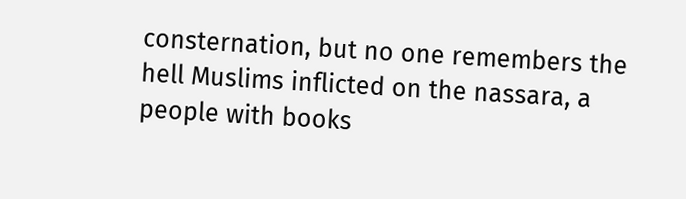consternation, but no one remembers the hell Muslims inflicted on the nassara, a people with books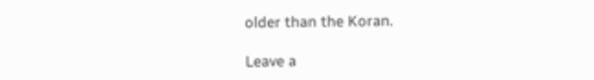older than the Koran.

Leave a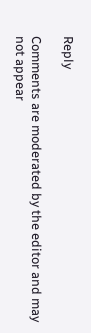Reply

Comments are moderated by the editor and may not appear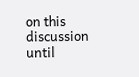on this discussion until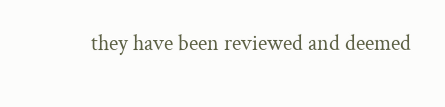they have been reviewed and deemed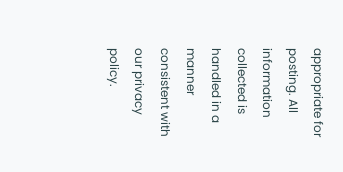appropriate for posting. All information collected is handled in a manner consistent with our privacy policy.